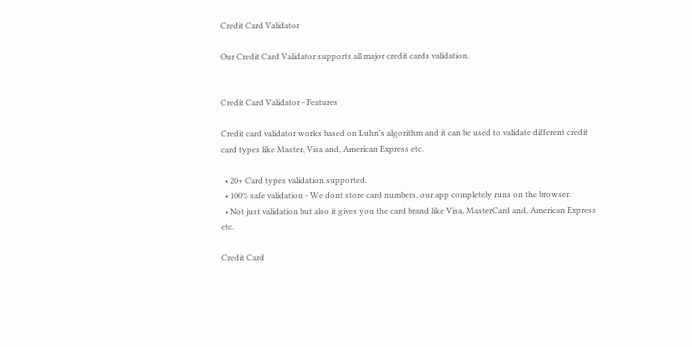Credit Card Validator

Our Credit Card Validator supports all major credit cards validation.


Credit Card Validator - Features

Credit card validator works based on Luhn's algorithm and it can be used to validate different credit card types like Master, Visa and, American Express etc.

  • 20+ Card types validation supported.
  • 100% safe validation - We dont store card numbers, our app completely runs on the browser.
  • Not just validation but also it gives you the card brand like Visa, MasterCard and, American Express etc.

Credit Card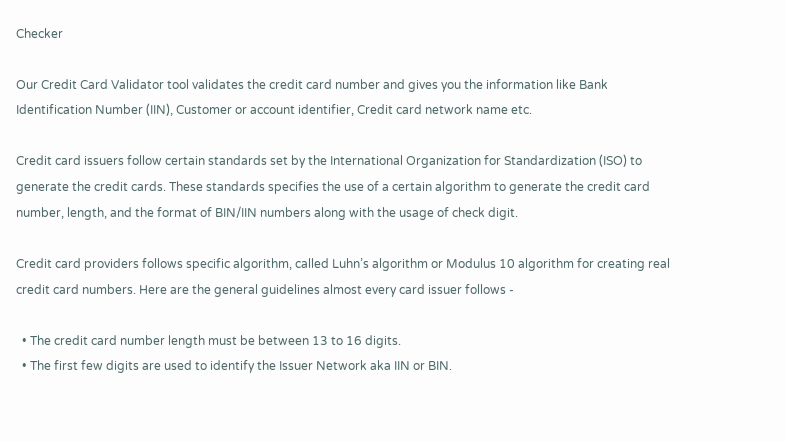Checker

Our Credit Card Validator tool validates the credit card number and gives you the information like Bank Identification Number (IIN), Customer or account identifier, Credit card network name etc.

Credit card issuers follow certain standards set by the International Organization for Standardization (ISO) to generate the credit cards. These standards specifies the use of a certain algorithm to generate the credit card number, length, and the format of BIN/IIN numbers along with the usage of check digit.

Credit card providers follows specific algorithm, called Luhn’s algorithm or Modulus 10 algorithm for creating real credit card numbers. Here are the general guidelines almost every card issuer follows -

  • The credit card number length must be between 13 to 16 digits.
  • The first few digits are used to identify the Issuer Network aka IIN or BIN.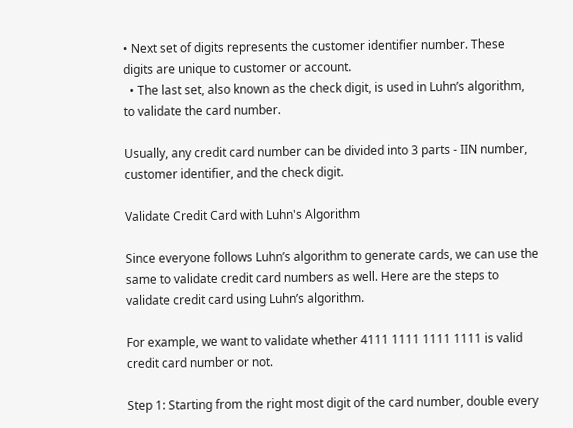• Next set of digits represents the customer identifier number. These digits are unique to customer or account.
  • The last set, also known as the check digit, is used in Luhn’s algorithm, to validate the card number.

Usually, any credit card number can be divided into 3 parts - IIN number, customer identifier, and the check digit.

Validate Credit Card with Luhn's Algorithm

Since everyone follows Luhn’s algorithm to generate cards, we can use the same to validate credit card numbers as well. Here are the steps to validate credit card using Luhn’s algorithm.

For example, we want to validate whether 4111 1111 1111 1111 is valid credit card number or not.

Step 1: Starting from the right most digit of the card number, double every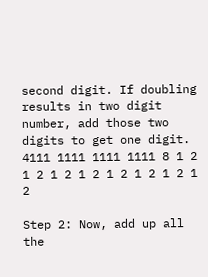second digit. If doubling results in two digit number, add those two digits to get one digit. 4111 1111 1111 1111 8 1 2 1 2 1 2 1 2 1 2 1 2 1 2 1 2

Step 2: Now, add up all the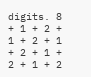digits. 8 + 1 + 2 + 1 + 2 + 1 + 2 + 1 + 2 + 1 + 2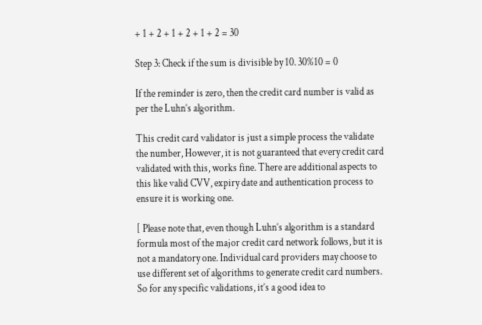+ 1 + 2 + 1 + 2 + 1 + 2 = 30

Step 3: Check if the sum is divisible by 10. 30%10 = 0

If the reminder is zero, then the credit card number is valid as per the Luhn’s algorithm.

This credit card validator is just a simple process the validate the number, However, it is not guaranteed that every credit card validated with this, works fine. There are additional aspects to this like valid CVV, expiry date and authentication process to ensure it is working one.

[ Please note that, even though Luhn’s algorithm is a standard formula most of the major credit card network follows, but it is not a mandatory one. Individual card providers may choose to use different set of algorithms to generate credit card numbers. So for any specific validations, it’s a good idea to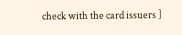check with the card issuers ]